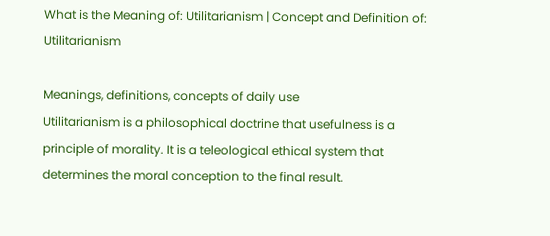What is the Meaning of: Utilitarianism | Concept and Definition of: Utilitarianism

Meanings, definitions, concepts of daily use
Utilitarianism is a philosophical doctrine that usefulness is a principle of morality. It is a teleological ethical system that determines the moral conception to the final result.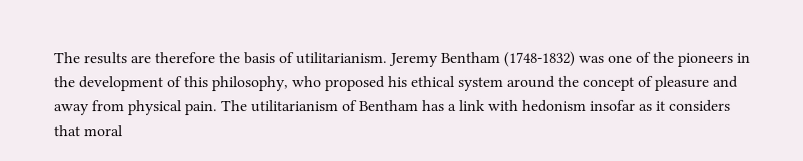The results are therefore the basis of utilitarianism. Jeremy Bentham (1748-1832) was one of the pioneers in the development of this philosophy, who proposed his ethical system around the concept of pleasure and away from physical pain. The utilitarianism of Bentham has a link with hedonism insofar as it considers that moral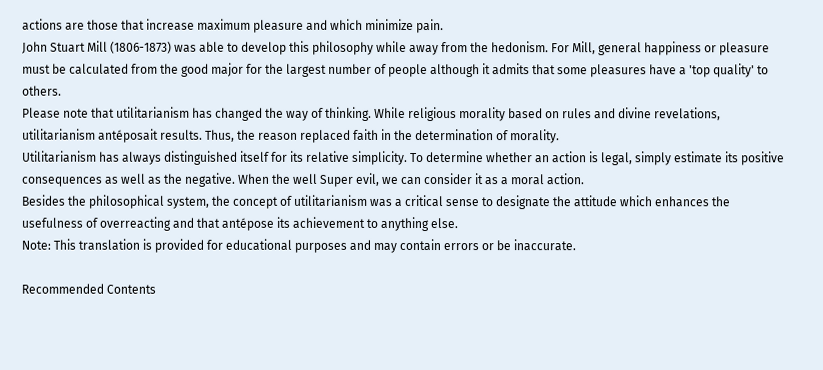actions are those that increase maximum pleasure and which minimize pain.
John Stuart Mill (1806-1873) was able to develop this philosophy while away from the hedonism. For Mill, general happiness or pleasure must be calculated from the good major for the largest number of people although it admits that some pleasures have a 'top quality' to others.
Please note that utilitarianism has changed the way of thinking. While religious morality based on rules and divine revelations, utilitarianism antéposait results. Thus, the reason replaced faith in the determination of morality.
Utilitarianism has always distinguished itself for its relative simplicity. To determine whether an action is legal, simply estimate its positive consequences as well as the negative. When the well Super evil, we can consider it as a moral action.
Besides the philosophical system, the concept of utilitarianism was a critical sense to designate the attitude which enhances the usefulness of overreacting and that antépose its achievement to anything else.
Note: This translation is provided for educational purposes and may contain errors or be inaccurate.

Recommended Contents